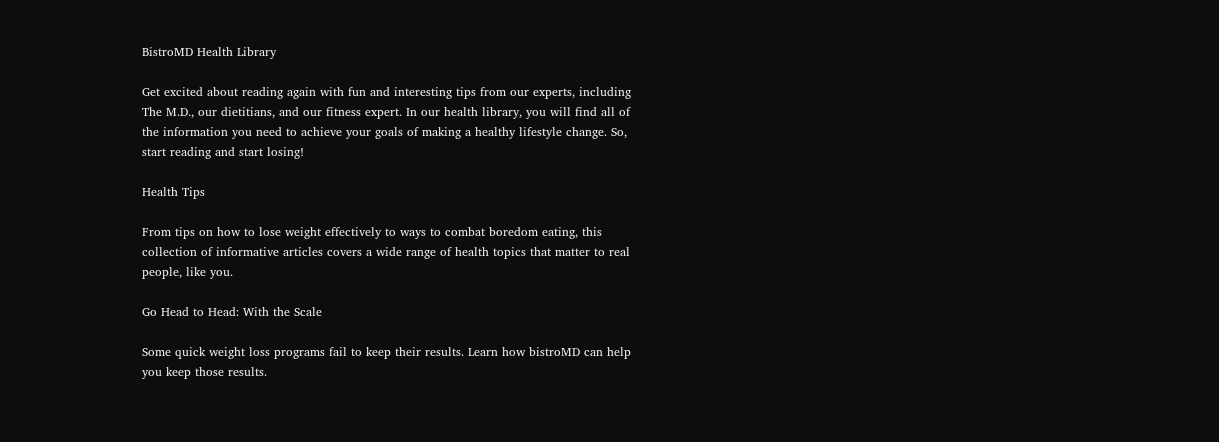BistroMD Health Library

Get excited about reading again with fun and interesting tips from our experts, including The M.D., our dietitians, and our fitness expert. In our health library, you will find all of the information you need to achieve your goals of making a healthy lifestyle change. So, start reading and start losing!

Health Tips

From tips on how to lose weight effectively to ways to combat boredom eating, this collection of informative articles covers a wide range of health topics that matter to real people, like you.

Go Head to Head: With the Scale

Some quick weight loss programs fail to keep their results. Learn how bistroMD can help you keep those results.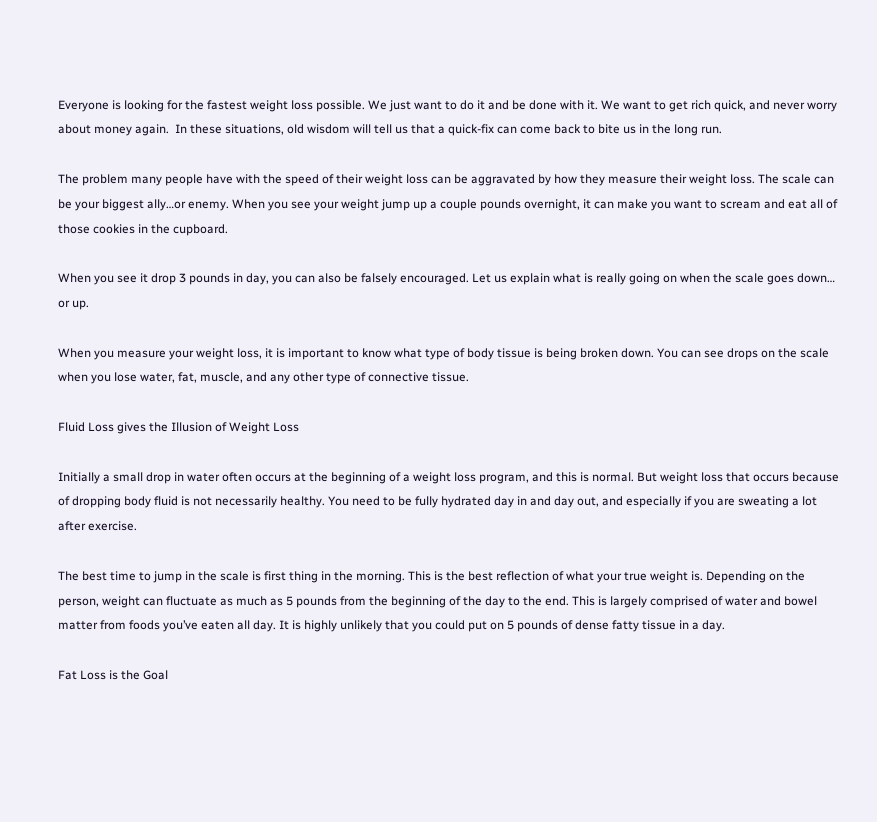Everyone is looking for the fastest weight loss possible. We just want to do it and be done with it. We want to get rich quick, and never worry about money again.  In these situations, old wisdom will tell us that a quick-fix can come back to bite us in the long run.

The problem many people have with the speed of their weight loss can be aggravated by how they measure their weight loss. The scale can be your biggest ally…or enemy. When you see your weight jump up a couple pounds overnight, it can make you want to scream and eat all of those cookies in the cupboard.

When you see it drop 3 pounds in day, you can also be falsely encouraged. Let us explain what is really going on when the scale goes down… or up.

When you measure your weight loss, it is important to know what type of body tissue is being broken down. You can see drops on the scale when you lose water, fat, muscle, and any other type of connective tissue.

Fluid Loss gives the Illusion of Weight Loss

Initially a small drop in water often occurs at the beginning of a weight loss program, and this is normal. But weight loss that occurs because of dropping body fluid is not necessarily healthy. You need to be fully hydrated day in and day out, and especially if you are sweating a lot after exercise.

The best time to jump in the scale is first thing in the morning. This is the best reflection of what your true weight is. Depending on the person, weight can fluctuate as much as 5 pounds from the beginning of the day to the end. This is largely comprised of water and bowel matter from foods you’ve eaten all day. It is highly unlikely that you could put on 5 pounds of dense fatty tissue in a day.

Fat Loss is the Goal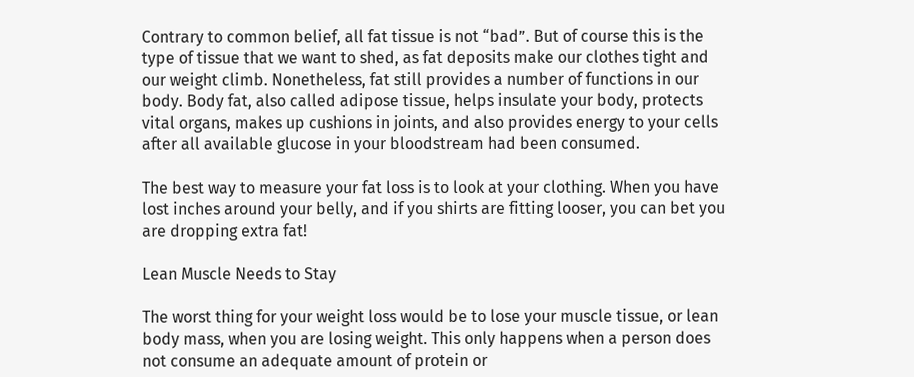Contrary to common belief, all fat tissue is not “bad”. But of course this is the type of tissue that we want to shed, as fat deposits make our clothes tight and our weight climb. Nonetheless, fat still provides a number of functions in our body. Body fat, also called adipose tissue, helps insulate your body, protects vital organs, makes up cushions in joints, and also provides energy to your cells after all available glucose in your bloodstream had been consumed.

The best way to measure your fat loss is to look at your clothing. When you have lost inches around your belly, and if you shirts are fitting looser, you can bet you are dropping extra fat!

Lean Muscle Needs to Stay

The worst thing for your weight loss would be to lose your muscle tissue, or lean body mass, when you are losing weight. This only happens when a person does not consume an adequate amount of protein or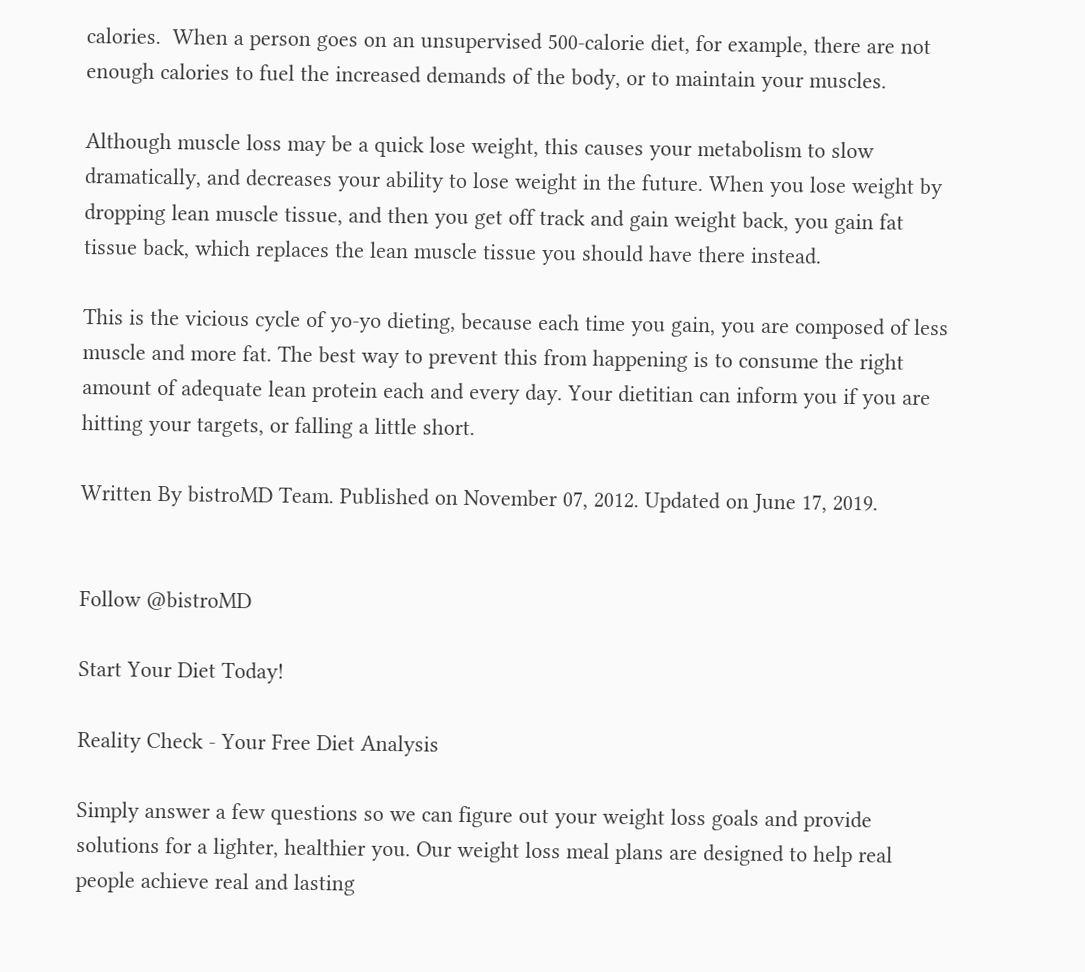calories.  When a person goes on an unsupervised 500-calorie diet, for example, there are not enough calories to fuel the increased demands of the body, or to maintain your muscles.

Although muscle loss may be a quick lose weight, this causes your metabolism to slow dramatically, and decreases your ability to lose weight in the future. When you lose weight by dropping lean muscle tissue, and then you get off track and gain weight back, you gain fat tissue back, which replaces the lean muscle tissue you should have there instead.

This is the vicious cycle of yo-yo dieting, because each time you gain, you are composed of less muscle and more fat. The best way to prevent this from happening is to consume the right amount of adequate lean protein each and every day. Your dietitian can inform you if you are hitting your targets, or falling a little short.

Written By bistroMD Team. Published on November 07, 2012. Updated on June 17, 2019.


Follow @bistroMD

Start Your Diet Today!

Reality Check - Your Free Diet Analysis

Simply answer a few questions so we can figure out your weight loss goals and provide solutions for a lighter, healthier you. Our weight loss meal plans are designed to help real people achieve real and lasting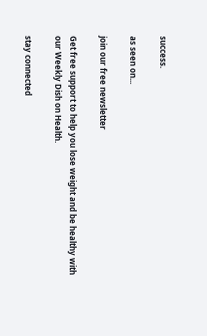success.

as seen on...

join our free newsletter

Get free support to help you lose weight and be healthy with our Weekly Dish on Health.

stay connected